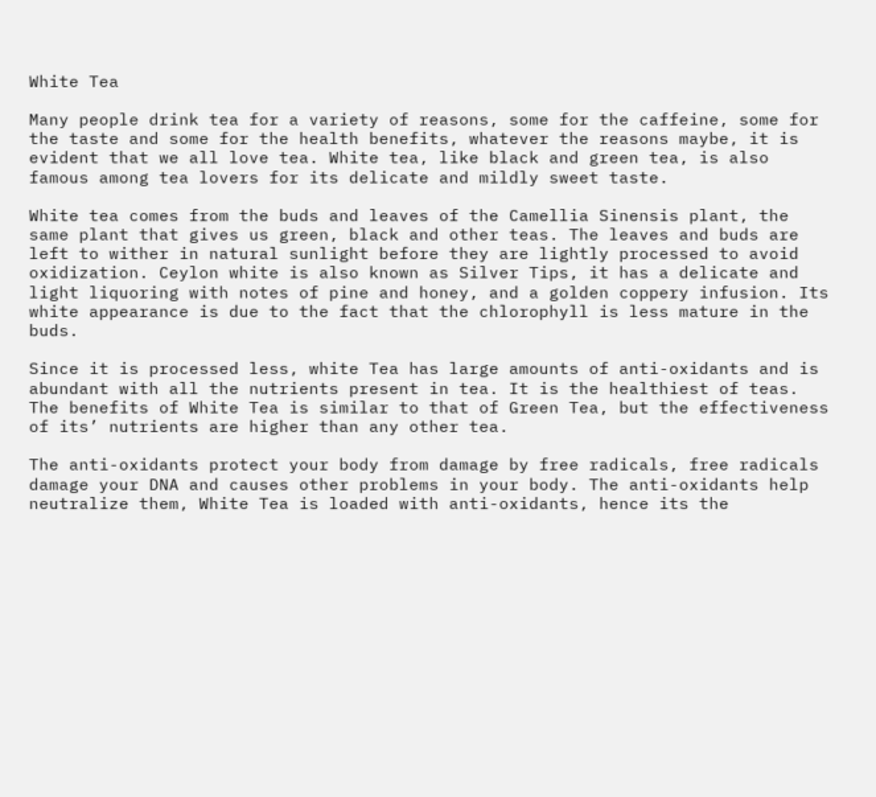White Tea

Many people drink tea for a variety of reasons, some for the caffeine, some for the taste and some for the health benefits, whatever the reasons maybe, it is evident that we all love tea. White tea, like black and green tea, is also famous among tea lovers for its delicate and mildly sweet taste.

White tea comes from the buds and leaves of the Camellia Sinensis plant, the same plant that gives us green, black and other teas. The leaves and buds are left to wither in natural sunlight before they are lightly processed to avoid oxidization. Ceylon white is also known as Silver Tips, it has a delicate and light liquoring with notes of pine and honey, and a golden coppery infusion. Its white appearance is due to the fact that the chlorophyll is less mature in the buds.

Since it is processed less, white Tea has large amounts of anti-oxidants and is abundant with all the nutrients present in tea. It is the healthiest of teas. The benefits of White Tea is similar to that of Green Tea, but the effectiveness of its’ nutrients are higher than any other tea.

The anti-oxidants protect your body from damage by free radicals, free radicals damage your DNA and causes other problems in your body. The anti-oxidants help neutralize them, White Tea is loaded with anti-oxidants, hence its the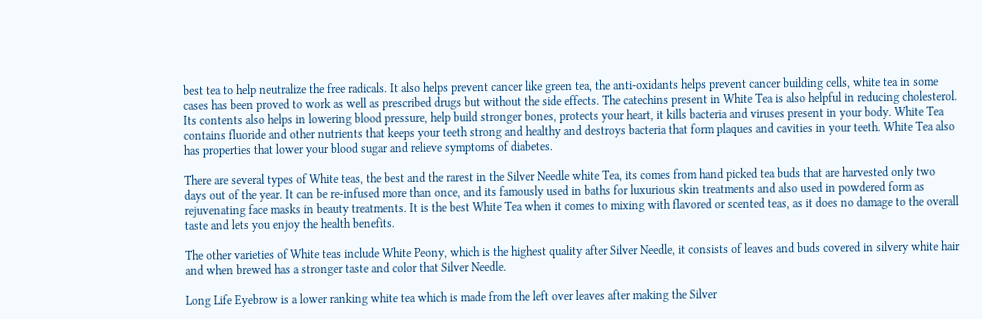best tea to help neutralize the free radicals. It also helps prevent cancer like green tea, the anti-oxidants helps prevent cancer building cells, white tea in some cases has been proved to work as well as prescribed drugs but without the side effects. The catechins present in White Tea is also helpful in reducing cholesterol. Its contents also helps in lowering blood pressure, help build stronger bones, protects your heart, it kills bacteria and viruses present in your body. White Tea contains fluoride and other nutrients that keeps your teeth strong and healthy and destroys bacteria that form plaques and cavities in your teeth. White Tea also has properties that lower your blood sugar and relieve symptoms of diabetes.

There are several types of White teas, the best and the rarest in the Silver Needle white Tea, its comes from hand picked tea buds that are harvested only two days out of the year. It can be re-infused more than once, and its famously used in baths for luxurious skin treatments and also used in powdered form as rejuvenating face masks in beauty treatments. It is the best White Tea when it comes to mixing with flavored or scented teas, as it does no damage to the overall taste and lets you enjoy the health benefits.

The other varieties of White teas include White Peony, which is the highest quality after Silver Needle, it consists of leaves and buds covered in silvery white hair and when brewed has a stronger taste and color that Silver Needle.

Long Life Eyebrow is a lower ranking white tea which is made from the left over leaves after making the Silver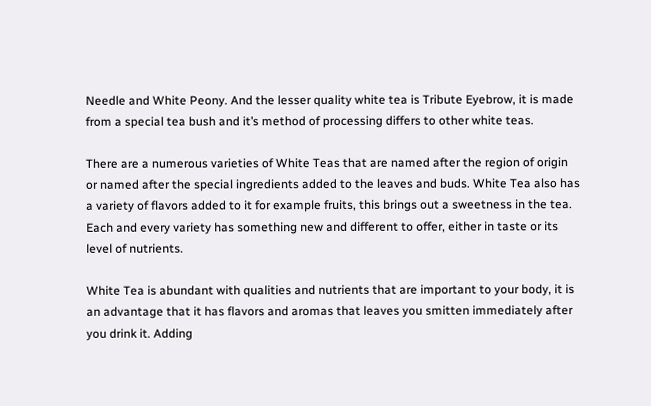Needle and White Peony. And the lesser quality white tea is Tribute Eyebrow, it is made from a special tea bush and it’s method of processing differs to other white teas.

There are a numerous varieties of White Teas that are named after the region of origin or named after the special ingredients added to the leaves and buds. White Tea also has a variety of flavors added to it for example fruits, this brings out a sweetness in the tea. Each and every variety has something new and different to offer, either in taste or its level of nutrients.

White Tea is abundant with qualities and nutrients that are important to your body, it is an advantage that it has flavors and aromas that leaves you smitten immediately after you drink it. Adding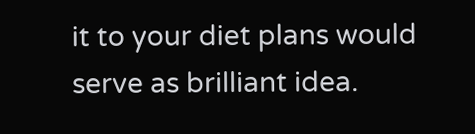it to your diet plans would serve as brilliant idea.